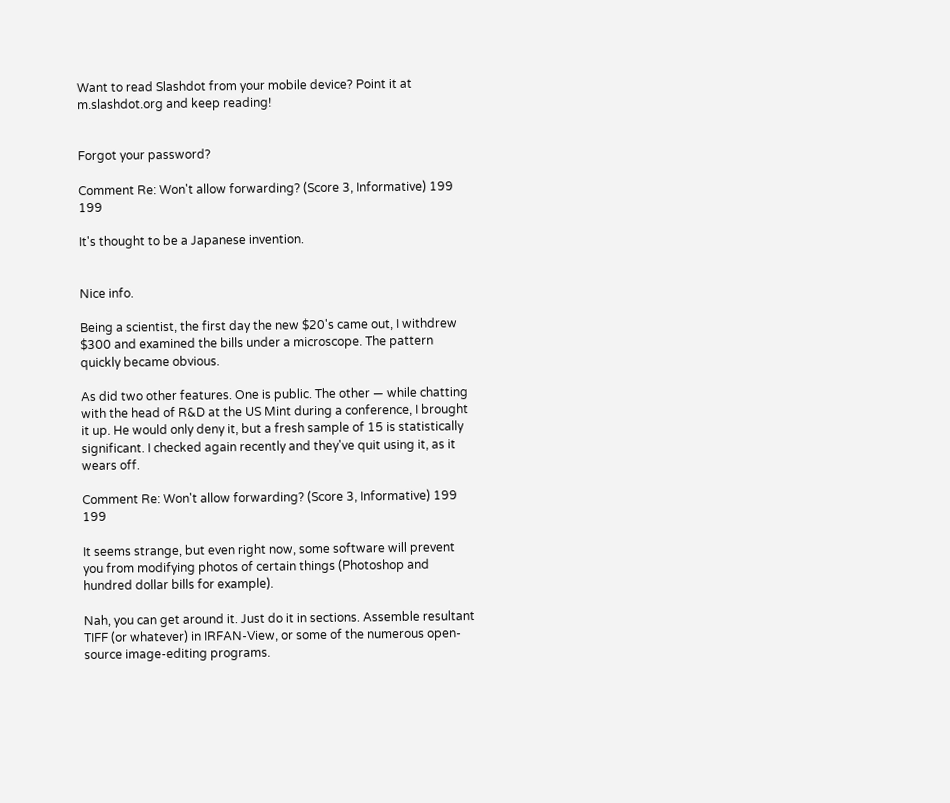Want to read Slashdot from your mobile device? Point it at m.slashdot.org and keep reading!


Forgot your password?

Comment Re: Won't allow forwarding? (Score 3, Informative) 199 199

It's thought to be a Japanese invention.


Nice info.

Being a scientist, the first day the new $20's came out, I withdrew $300 and examined the bills under a microscope. The pattern quickly became obvious.

As did two other features. One is public. The other — while chatting with the head of R&D at the US Mint during a conference, I brought it up. He would only deny it, but a fresh sample of 15 is statistically significant. I checked again recently and they've quit using it, as it wears off.

Comment Re: Won't allow forwarding? (Score 3, Informative) 199 199

It seems strange, but even right now, some software will prevent you from modifying photos of certain things (Photoshop and hundred dollar bills for example).

Nah, you can get around it. Just do it in sections. Assemble resultant TIFF (or whatever) in IRFAN-View, or some of the numerous open-source image-editing programs.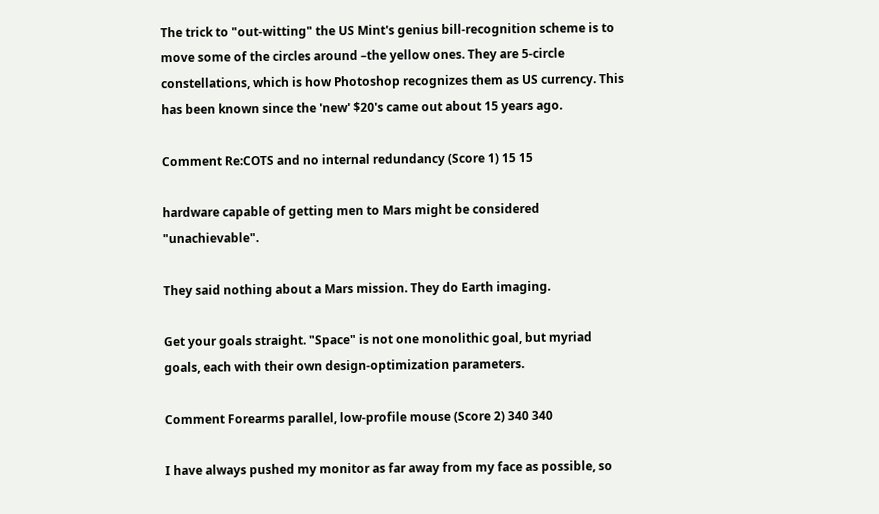The trick to "out-witting" the US Mint's genius bill-recognition scheme is to move some of the circles around –the yellow ones. They are 5-circle constellations, which is how Photoshop recognizes them as US currency. This has been known since the 'new' $20's came out about 15 years ago.

Comment Re:COTS and no internal redundancy (Score 1) 15 15

hardware capable of getting men to Mars might be considered "unachievable".

They said nothing about a Mars mission. They do Earth imaging.

Get your goals straight. "Space" is not one monolithic goal, but myriad goals, each with their own design-optimization parameters.

Comment Forearms parallel, low-profile mouse (Score 2) 340 340

I have always pushed my monitor as far away from my face as possible, so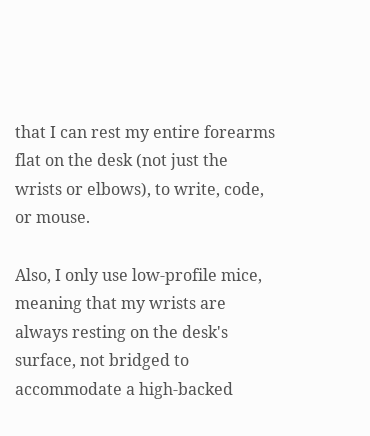that I can rest my entire forearms flat on the desk (not just the wrists or elbows), to write, code, or mouse.

Also, I only use low-profile mice, meaning that my wrists are always resting on the desk's surface, not bridged to accommodate a high-backed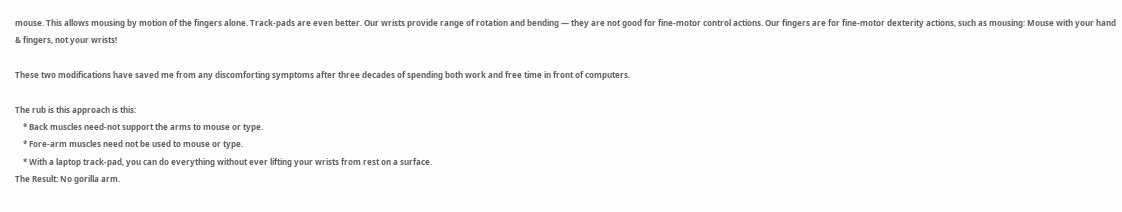mouse. This allows mousing by motion of the fingers alone. Track-pads are even better. Our wrists provide range of rotation and bending — they are not good for fine-motor control actions. Our fingers are for fine-motor dexterity actions, such as mousing: Mouse with your hand & fingers, not your wrists!

These two modifications have saved me from any discomforting symptoms after three decades of spending both work and free time in front of computers.

The rub is this approach is this:
    * Back muscles need-not support the arms to mouse or type.
    * Fore-arm muscles need not be used to mouse or type.
    * With a laptop track-pad, you can do everything without ever lifting your wrists from rest on a surface.
The Result: No gorilla arm.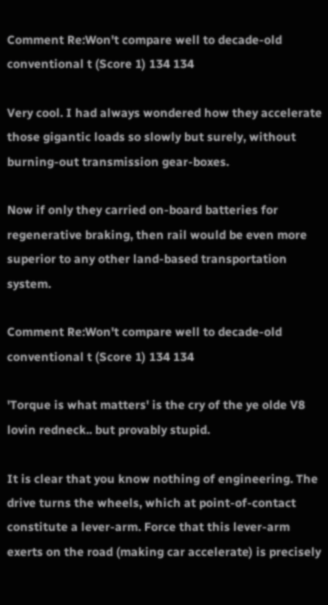Comment Re:Won't compare well to decade-old conventional t (Score 1) 134 134

Very cool. I had always wondered how they accelerate those gigantic loads so slowly but surely, without burning-out transmission gear-boxes.

Now if only they carried on-board batteries for regenerative braking, then rail would be even more superior to any other land-based transportation system.

Comment Re:Won't compare well to decade-old conventional t (Score 1) 134 134

'Torque is what matters' is the cry of the ye olde V8 lovin redneck.. but provably stupid.

It is clear that you know nothing of engineering. The drive turns the wheels, which at point-of-contact constitute a lever-arm. Force that this lever-arm exerts on the road (making car accelerate) is precisely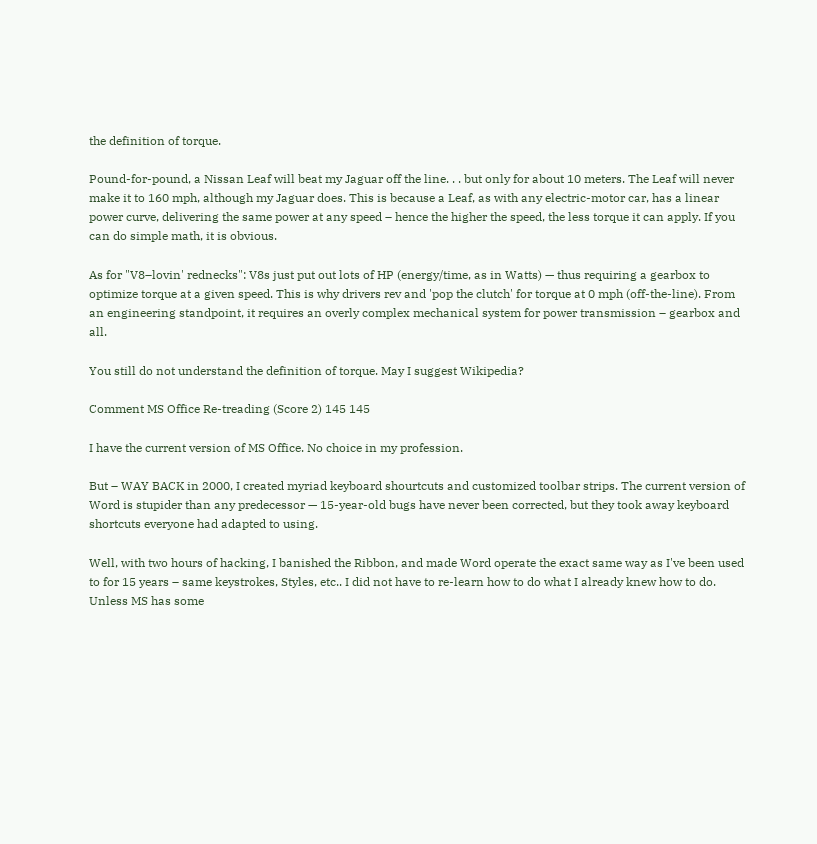the definition of torque.

Pound-for-pound, a Nissan Leaf will beat my Jaguar off the line. . . but only for about 10 meters. The Leaf will never make it to 160 mph, although my Jaguar does. This is because a Leaf, as with any electric-motor car, has a linear power curve, delivering the same power at any speed – hence the higher the speed, the less torque it can apply. If you can do simple math, it is obvious.

As for "V8–lovin' rednecks": V8s just put out lots of HP (energy/time, as in Watts) — thus requiring a gearbox to optimize torque at a given speed. This is why drivers rev and 'pop the clutch' for torque at 0 mph (off-the-line). From an engineering standpoint, it requires an overly complex mechanical system for power transmission – gearbox and all.

You still do not understand the definition of torque. May I suggest Wikipedia?

Comment MS Office Re-treading (Score 2) 145 145

I have the current version of MS Office. No choice in my profession.

But – WAY BACK in 2000, I created myriad keyboard shourtcuts and customized toolbar strips. The current version of Word is stupider than any predecessor — 15-year-old bugs have never been corrected, but they took away keyboard shortcuts everyone had adapted to using.

Well, with two hours of hacking, I banished the Ribbon, and made Word operate the exact same way as I've been used to for 15 years – same keystrokes, Styles, etc.. I did not have to re-learn how to do what I already knew how to do. Unless MS has some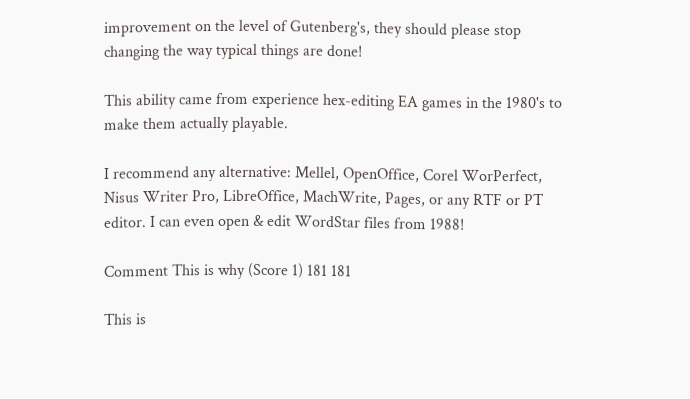improvement on the level of Gutenberg's, they should please stop changing the way typical things are done!

This ability came from experience hex-editing EA games in the 1980's to make them actually playable.

I recommend any alternative: Mellel, OpenOffice, Corel WorPerfect, Nisus Writer Pro, LibreOffice, MachWrite, Pages, or any RTF or PT editor. I can even open & edit WordStar files from 1988!

Comment This is why (Score 1) 181 181

This is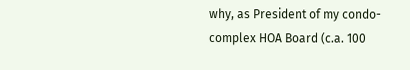why, as President of my condo-complex HOA Board (c.a. 100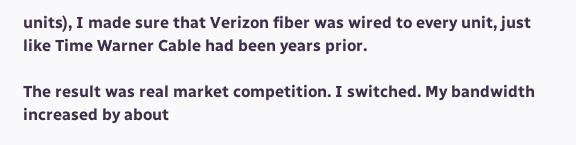units), I made sure that Verizon fiber was wired to every unit, just like Time Warner Cable had been years prior.

The result was real market competition. I switched. My bandwidth increased by about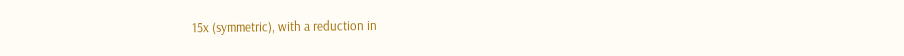15x (symmetric), with a reduction in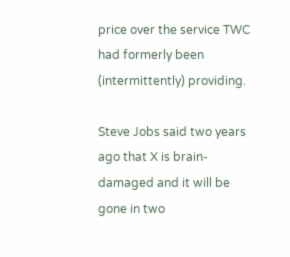price over the service TWC had formerly been (intermittently) providing.

Steve Jobs said two years ago that X is brain-damaged and it will be gone in two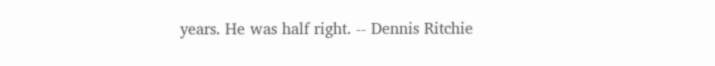years. He was half right. -- Dennis Ritchie